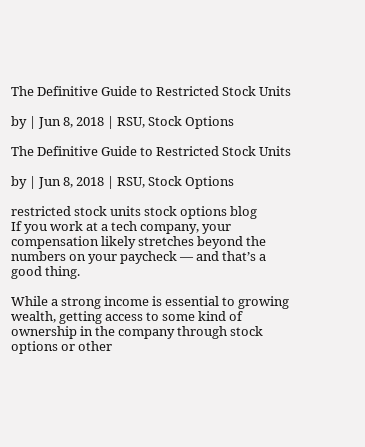The Definitive Guide to Restricted Stock Units

by | Jun 8, 2018 | RSU, Stock Options

The Definitive Guide to Restricted Stock Units

by | Jun 8, 2018 | RSU, Stock Options

restricted stock units stock options blog
If you work at a tech company, your compensation likely stretches beyond the numbers on your paycheck — and that’s a good thing.

While a strong income is essential to growing wealth, getting access to some kind of ownership in the company through stock options or other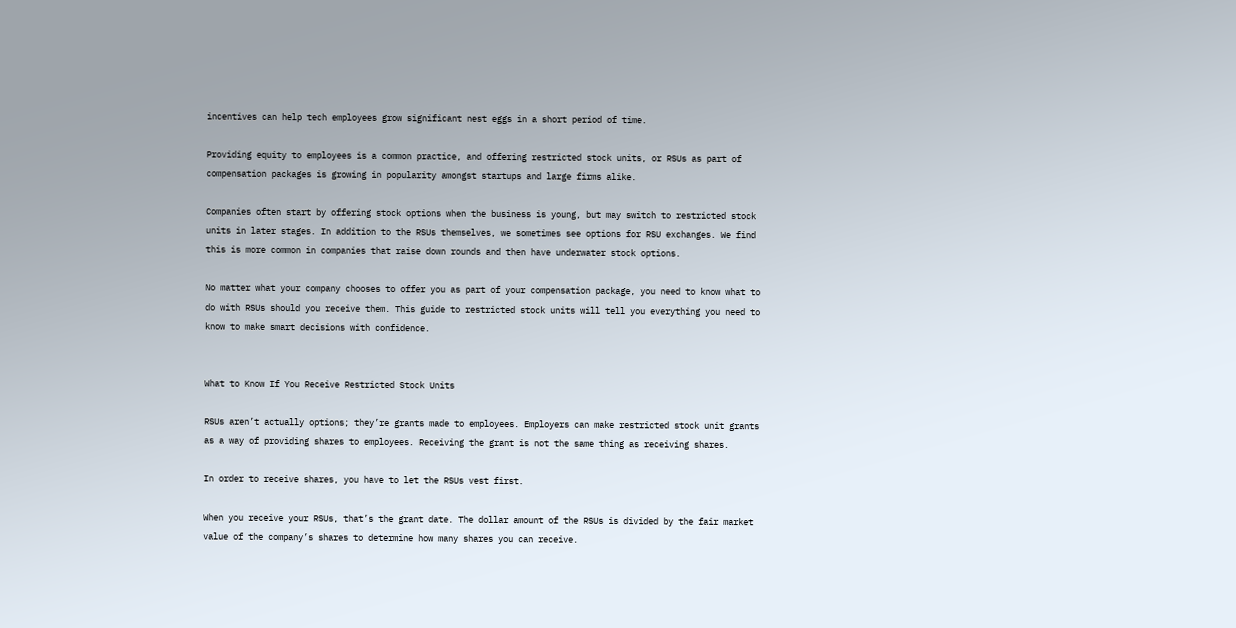incentives can help tech employees grow significant nest eggs in a short period of time.

Providing equity to employees is a common practice, and offering restricted stock units, or RSUs as part of compensation packages is growing in popularity amongst startups and large firms alike.

Companies often start by offering stock options when the business is young, but may switch to restricted stock units in later stages. In addition to the RSUs themselves, we sometimes see options for RSU exchanges. We find this is more common in companies that raise down rounds and then have underwater stock options.

No matter what your company chooses to offer you as part of your compensation package, you need to know what to do with RSUs should you receive them. This guide to restricted stock units will tell you everything you need to know to make smart decisions with confidence.


What to Know If You Receive Restricted Stock Units

RSUs aren’t actually options; they’re grants made to employees. Employers can make restricted stock unit grants as a way of providing shares to employees. Receiving the grant is not the same thing as receiving shares.

In order to receive shares, you have to let the RSUs vest first.

When you receive your RSUs, that’s the grant date. The dollar amount of the RSUs is divided by the fair market value of the company’s shares to determine how many shares you can receive.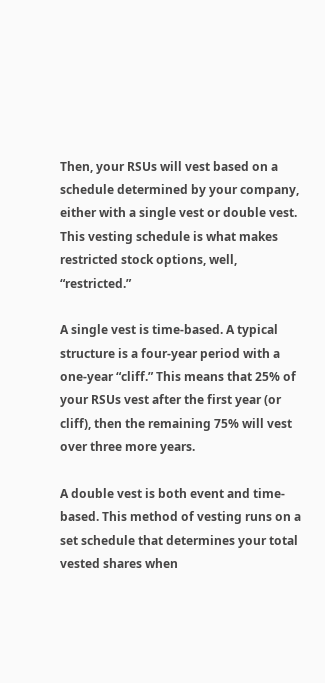Then, your RSUs will vest based on a schedule determined by your company, either with a single vest or double vest. This vesting schedule is what makes restricted stock options, well, “restricted.”

A single vest is time-based. A typical structure is a four-year period with a one-year “cliff.” This means that 25% of your RSUs vest after the first year (or cliff), then the remaining 75% will vest over three more years.

A double vest is both event and time-based. This method of vesting runs on a set schedule that determines your total vested shares when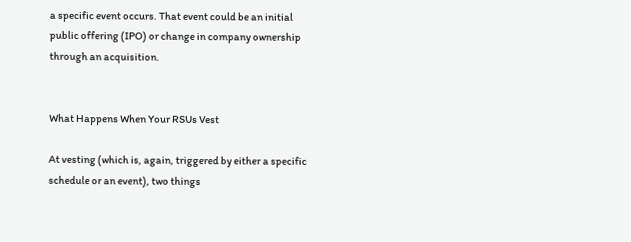a specific event occurs. That event could be an initial public offering (IPO) or change in company ownership through an acquisition.


What Happens When Your RSUs Vest

At vesting (which is, again, triggered by either a specific schedule or an event), two things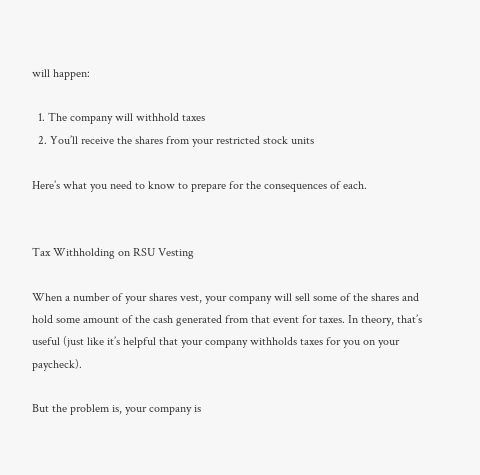will happen:

  1. The company will withhold taxes
  2. You’ll receive the shares from your restricted stock units

Here’s what you need to know to prepare for the consequences of each.


Tax Withholding on RSU Vesting

When a number of your shares vest, your company will sell some of the shares and hold some amount of the cash generated from that event for taxes. In theory, that’s useful (just like it’s helpful that your company withholds taxes for you on your paycheck).

But the problem is, your company is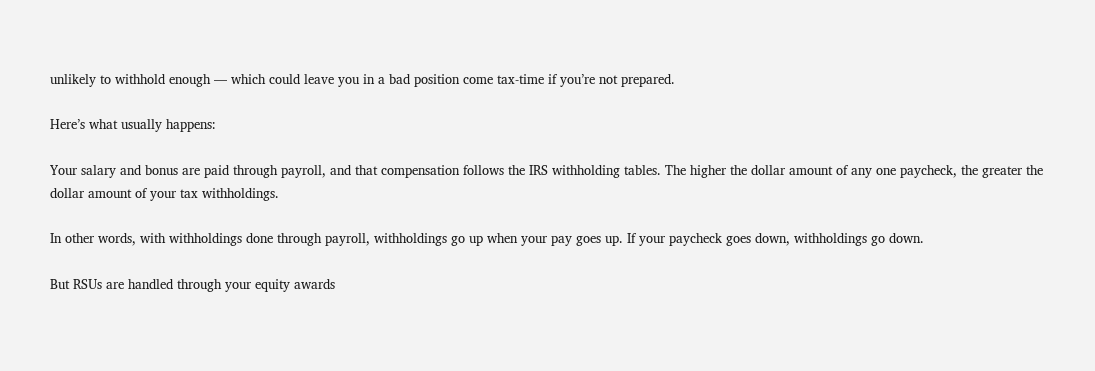unlikely to withhold enough — which could leave you in a bad position come tax-time if you’re not prepared.

Here’s what usually happens:

Your salary and bonus are paid through payroll, and that compensation follows the IRS withholding tables. The higher the dollar amount of any one paycheck, the greater the dollar amount of your tax withholdings.

In other words, with withholdings done through payroll, withholdings go up when your pay goes up. If your paycheck goes down, withholdings go down.

But RSUs are handled through your equity awards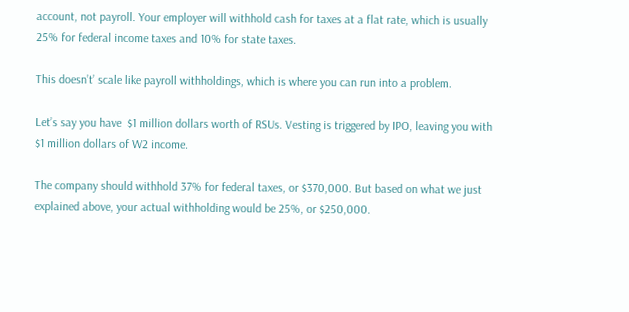account, not payroll. Your employer will withhold cash for taxes at a flat rate, which is usually 25% for federal income taxes and 10% for state taxes.

This doesn’t’ scale like payroll withholdings, which is where you can run into a problem.

Let’s say you have  $1 million dollars worth of RSUs. Vesting is triggered by IPO, leaving you with $1 million dollars of W2 income.

The company should withhold 37% for federal taxes, or $370,000. But based on what we just explained above, your actual withholding would be 25%, or $250,000.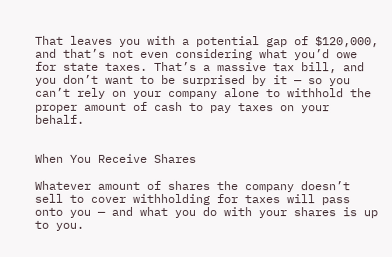That leaves you with a potential gap of $120,000, and that’s not even considering what you’d owe for state taxes. That’s a massive tax bill, and you don’t want to be surprised by it — so you can’t rely on your company alone to withhold the proper amount of cash to pay taxes on your behalf.


When You Receive Shares

Whatever amount of shares the company doesn’t sell to cover withholding for taxes will pass onto you — and what you do with your shares is up to you.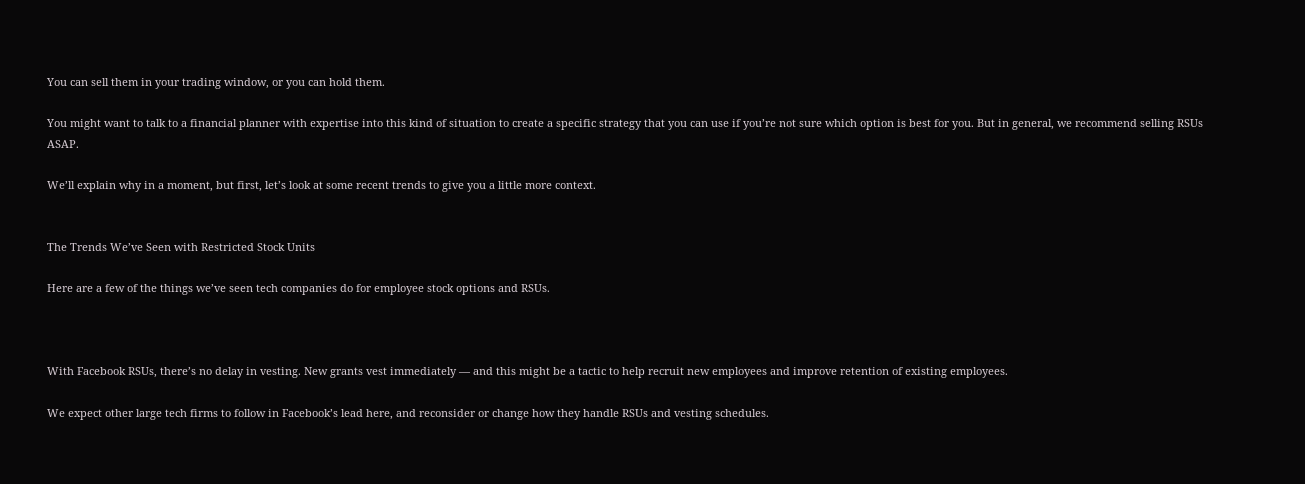You can sell them in your trading window, or you can hold them.

You might want to talk to a financial planner with expertise into this kind of situation to create a specific strategy that you can use if you’re not sure which option is best for you. But in general, we recommend selling RSUs ASAP.

We’ll explain why in a moment, but first, let’s look at some recent trends to give you a little more context.


The Trends We’ve Seen with Restricted Stock Units

Here are a few of the things we’ve seen tech companies do for employee stock options and RSUs.



With Facebook RSUs, there’s no delay in vesting. New grants vest immediately — and this might be a tactic to help recruit new employees and improve retention of existing employees.

We expect other large tech firms to follow in Facebook’s lead here, and reconsider or change how they handle RSUs and vesting schedules.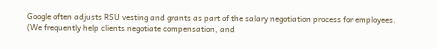Google often adjusts RSU vesting and grants as part of the salary negotiation process for employees. (We frequently help clients negotiate compensation, and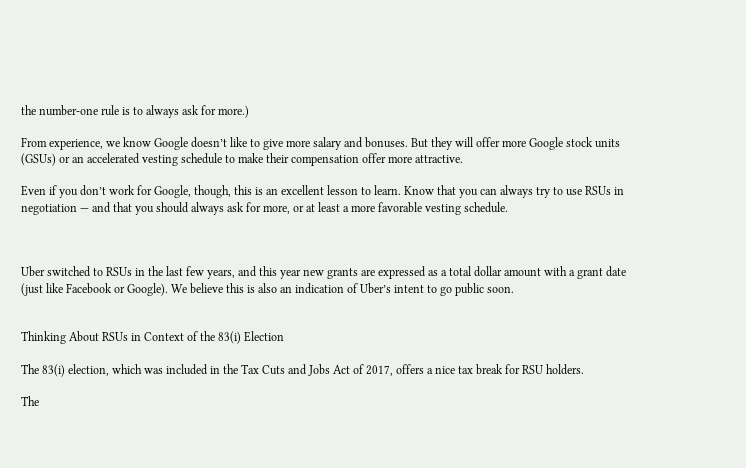the number-one rule is to always ask for more.)

From experience, we know Google doesn’t like to give more salary and bonuses. But they will offer more Google stock units (GSUs) or an accelerated vesting schedule to make their compensation offer more attractive.

Even if you don’t work for Google, though, this is an excellent lesson to learn. Know that you can always try to use RSUs in negotiation — and that you should always ask for more, or at least a more favorable vesting schedule.



Uber switched to RSUs in the last few years, and this year new grants are expressed as a total dollar amount with a grant date (just like Facebook or Google). We believe this is also an indication of Uber’s intent to go public soon.


Thinking About RSUs in Context of the 83(i) Election

The 83(i) election, which was included in the Tax Cuts and Jobs Act of 2017, offers a nice tax break for RSU holders.

The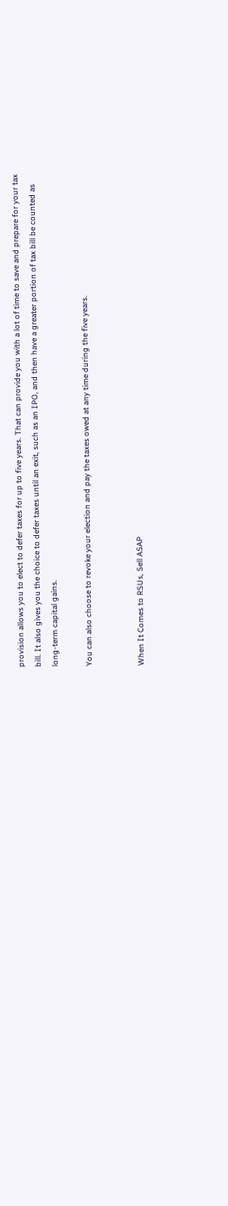provision allows you to elect to defer taxes for up to five years. That can provide you with a lot of time to save and prepare for your tax bill. It also gives you the choice to defer taxes until an exit, such as an IPO, and then have a greater portion of tax bill be counted as long-term capital gains.

You can also choose to revoke your election and pay the taxes owed at any time during the five years.


When It Comes to RSUs, Sell ASAP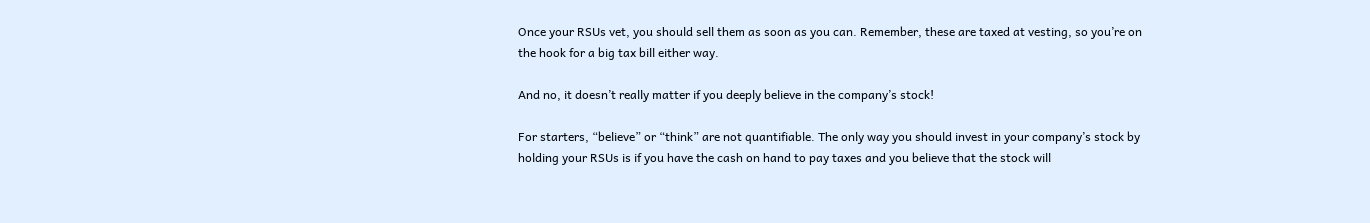Once your RSUs vet, you should sell them as soon as you can. Remember, these are taxed at vesting, so you’re on the hook for a big tax bill either way.

And no, it doesn’t really matter if you deeply believe in the company’s stock!

For starters, “believe” or “think” are not quantifiable. The only way you should invest in your company’s stock by holding your RSUs is if you have the cash on hand to pay taxes and you believe that the stock will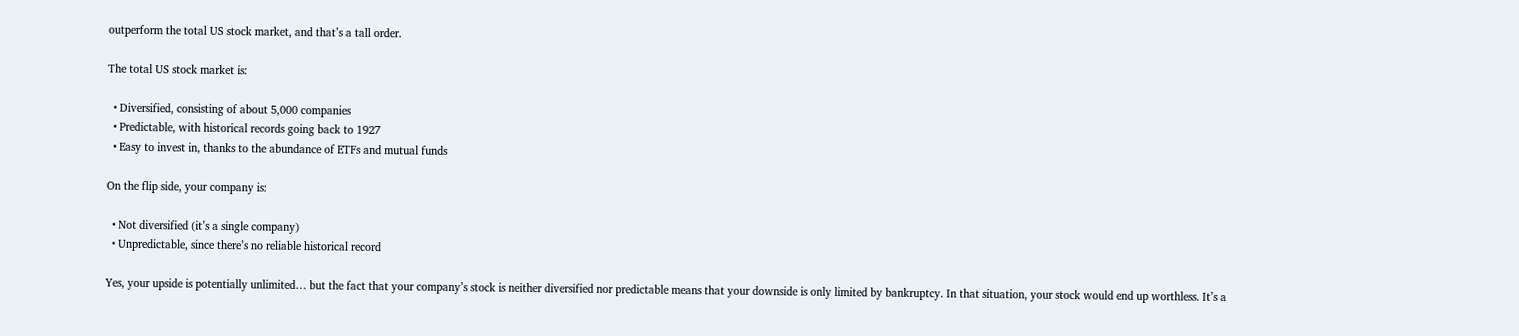outperform the total US stock market, and that’s a tall order.

The total US stock market is:

  • Diversified, consisting of about 5,000 companies
  • Predictable, with historical records going back to 1927
  • Easy to invest in, thanks to the abundance of ETFs and mutual funds

On the flip side, your company is:

  • Not diversified (it’s a single company)
  • Unpredictable, since there’s no reliable historical record

Yes, your upside is potentially unlimited… but the fact that your company’s stock is neither diversified nor predictable means that your downside is only limited by bankruptcy. In that situation, your stock would end up worthless. It’s a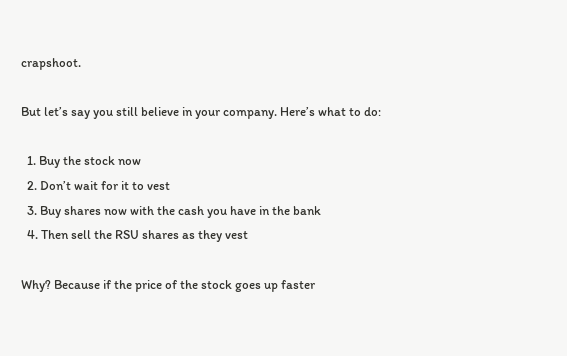crapshoot.

But let’s say you still believe in your company. Here’s what to do:

  1. Buy the stock now
  2. Don’t wait for it to vest
  3. Buy shares now with the cash you have in the bank
  4. Then sell the RSU shares as they vest

Why? Because if the price of the stock goes up faster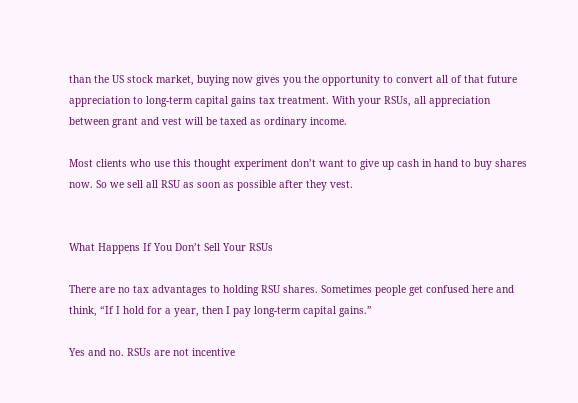than the US stock market, buying now gives you the opportunity to convert all of that future appreciation to long-term capital gains tax treatment. With your RSUs, all appreciation between grant and vest will be taxed as ordinary income.

Most clients who use this thought experiment don’t want to give up cash in hand to buy shares now. So we sell all RSU as soon as possible after they vest.


What Happens If You Don’t Sell Your RSUs

There are no tax advantages to holding RSU shares. Sometimes people get confused here and think, “If I hold for a year, then I pay long-term capital gains.”

Yes and no. RSUs are not incentive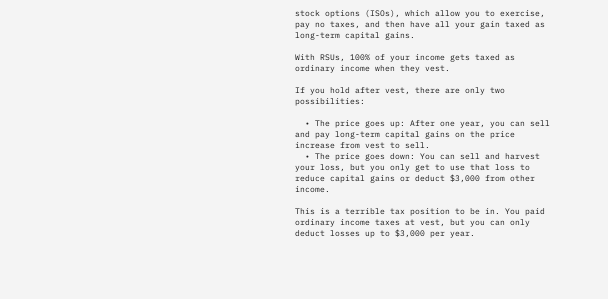stock options (ISOs), which allow you to exercise, pay no taxes, and then have all your gain taxed as long-term capital gains.

With RSUs, 100% of your income gets taxed as ordinary income when they vest.

If you hold after vest, there are only two possibilities:

  • The price goes up: After one year, you can sell and pay long-term capital gains on the price increase from vest to sell.
  • The price goes down: You can sell and harvest your loss, but you only get to use that loss to reduce capital gains or deduct $3,000 from other income.

This is a terrible tax position to be in. You paid ordinary income taxes at vest, but you can only deduct losses up to $3,000 per year.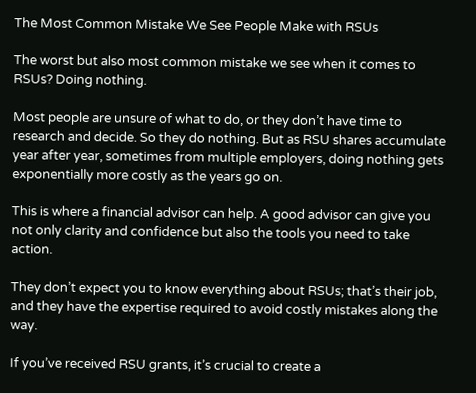The Most Common Mistake We See People Make with RSUs

The worst but also most common mistake we see when it comes to RSUs? Doing nothing.

Most people are unsure of what to do, or they don’t have time to research and decide. So they do nothing. But as RSU shares accumulate year after year, sometimes from multiple employers, doing nothing gets exponentially more costly as the years go on.

This is where a financial advisor can help. A good advisor can give you not only clarity and confidence but also the tools you need to take action.

They don’t expect you to know everything about RSUs; that’s their job, and they have the expertise required to avoid costly mistakes along the way.

If you’ve received RSU grants, it’s crucial to create a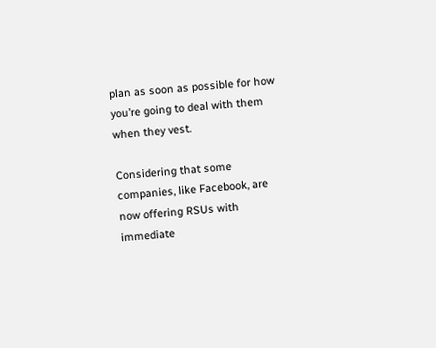plan as soon as possible for how you’re going to deal with them when they vest.

Considering that some companies, like Facebook, are now offering RSUs with immediate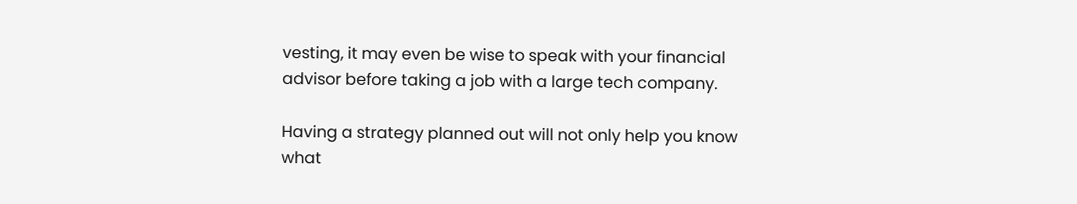vesting, it may even be wise to speak with your financial advisor before taking a job with a large tech company.

Having a strategy planned out will not only help you know what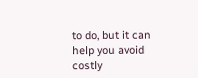to do, but it can help you avoid costly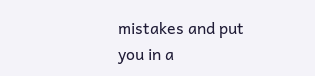mistakes and put you in a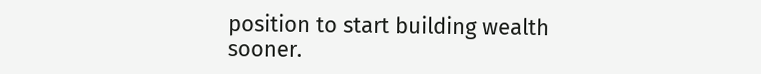position to start building wealth sooner.